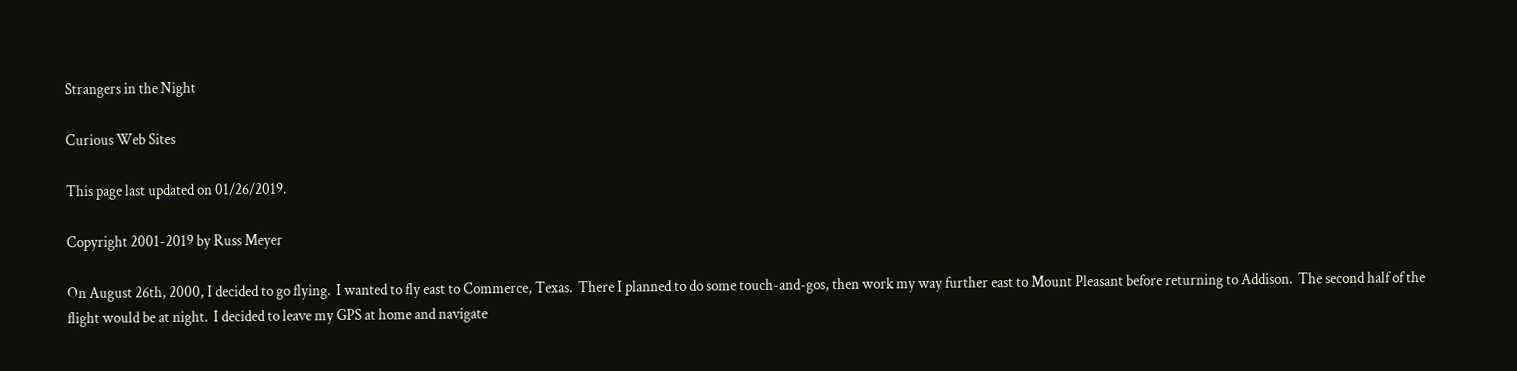Strangers in the Night

Curious Web Sites

This page last updated on 01/26/2019.

Copyright 2001-2019 by Russ Meyer

On August 26th, 2000, I decided to go flying.  I wanted to fly east to Commerce, Texas.  There I planned to do some touch-and-gos, then work my way further east to Mount Pleasant before returning to Addison.  The second half of the flight would be at night.  I decided to leave my GPS at home and navigate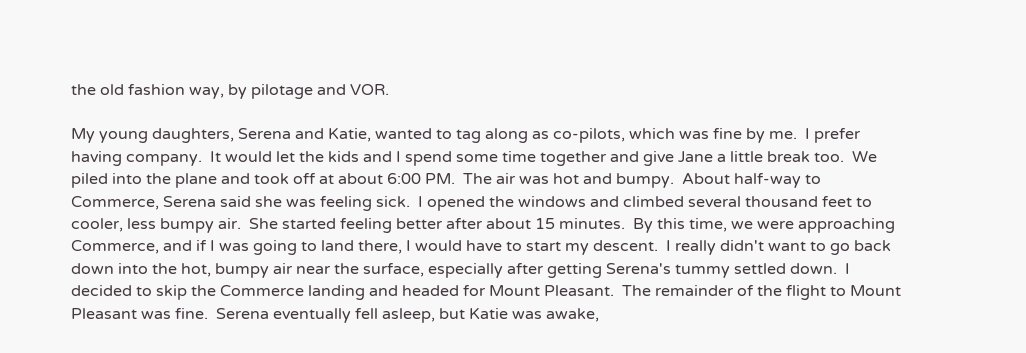the old fashion way, by pilotage and VOR.

My young daughters, Serena and Katie, wanted to tag along as co-pilots, which was fine by me.  I prefer having company.  It would let the kids and I spend some time together and give Jane a little break too.  We piled into the plane and took off at about 6:00 PM.  The air was hot and bumpy.  About half-way to Commerce, Serena said she was feeling sick.  I opened the windows and climbed several thousand feet to cooler, less bumpy air.  She started feeling better after about 15 minutes.  By this time, we were approaching Commerce, and if I was going to land there, I would have to start my descent.  I really didn't want to go back down into the hot, bumpy air near the surface, especially after getting Serena's tummy settled down.  I decided to skip the Commerce landing and headed for Mount Pleasant.  The remainder of the flight to Mount Pleasant was fine.  Serena eventually fell asleep, but Katie was awake,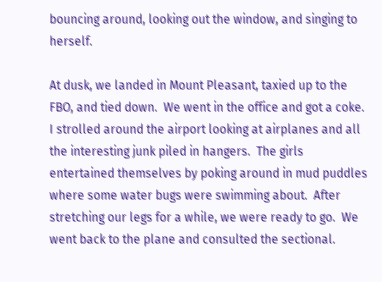bouncing around, looking out the window, and singing to herself.

At dusk, we landed in Mount Pleasant, taxied up to the FBO, and tied down.  We went in the office and got a coke.  I strolled around the airport looking at airplanes and all the interesting junk piled in hangers.  The girls entertained themselves by poking around in mud puddles where some water bugs were swimming about.  After stretching our legs for a while, we were ready to go.  We went back to the plane and consulted the sectional.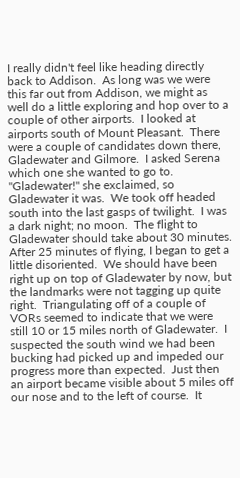I really didn't feel like heading directly back to Addison.  As long was we were this far out from Addison, we might as well do a little exploring and hop over to a couple of other airports.  I looked at airports south of Mount Pleasant.  There were a couple of candidates down there, Gladewater and Gilmore.  I asked Serena which one she wanted to go to.  "Gladewater!" she exclaimed, so Gladewater it was.  We took off headed south into the last gasps of twilight.  I was a dark night; no moon.  The flight to Gladewater should take about 30 minutes.  After 25 minutes of flying, I began to get a little disoriented.  We should have been right up on top of Gladewater by now, but the landmarks were not tagging up quite right.  Triangulating off of a couple of VORs seemed to indicate that we were still 10 or 15 miles north of Gladewater.  I suspected the south wind we had been bucking had picked up and impeded our progress more than expected.  Just then an airport became visible about 5 miles off our nose and to the left of course.  It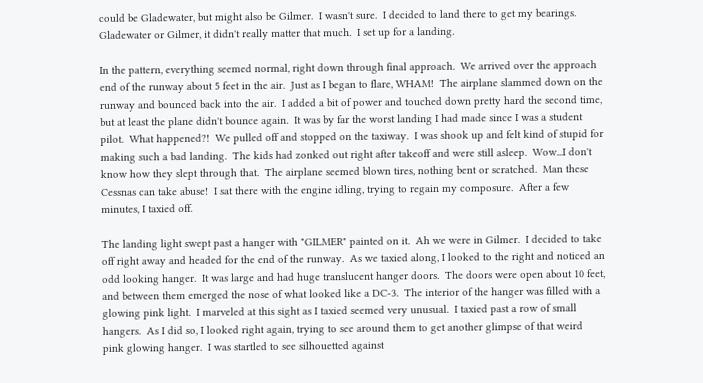could be Gladewater, but might also be Gilmer.  I wasn't sure.  I decided to land there to get my bearings.  Gladewater or Gilmer, it didn't really matter that much.  I set up for a landing.

In the pattern, everything seemed normal, right down through final approach.  We arrived over the approach end of the runway about 5 feet in the air.  Just as I began to flare, WHAM!  The airplane slammed down on the runway and bounced back into the air.  I added a bit of power and touched down pretty hard the second time, but at least the plane didn't bounce again.  It was by far the worst landing I had made since I was a student pilot.  What happened?!  We pulled off and stopped on the taxiway.  I was shook up and felt kind of stupid for making such a bad landing.  The kids had zonked out right after takeoff and were still asleep.  Wow...I don't know how they slept through that.  The airplane seemed blown tires, nothing bent or scratched.  Man these Cessnas can take abuse!  I sat there with the engine idling, trying to regain my composure.  After a few minutes, I taxied off.

The landing light swept past a hanger with "GILMER" painted on it.  Ah we were in Gilmer.  I decided to take off right away and headed for the end of the runway.  As we taxied along, I looked to the right and noticed an odd looking hanger.  It was large and had huge translucent hanger doors.  The doors were open about 10 feet, and between them emerged the nose of what looked like a DC-3.  The interior of the hanger was filled with a glowing pink light.  I marveled at this sight as I taxied seemed very unusual.  I taxied past a row of small hangers.  As I did so, I looked right again, trying to see around them to get another glimpse of that weird pink glowing hanger.  I was startled to see silhouetted against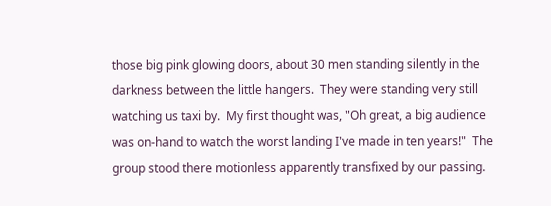those big pink glowing doors, about 30 men standing silently in the darkness between the little hangers.  They were standing very still watching us taxi by.  My first thought was, "Oh great, a big audience was on-hand to watch the worst landing I've made in ten years!"  The group stood there motionless apparently transfixed by our passing.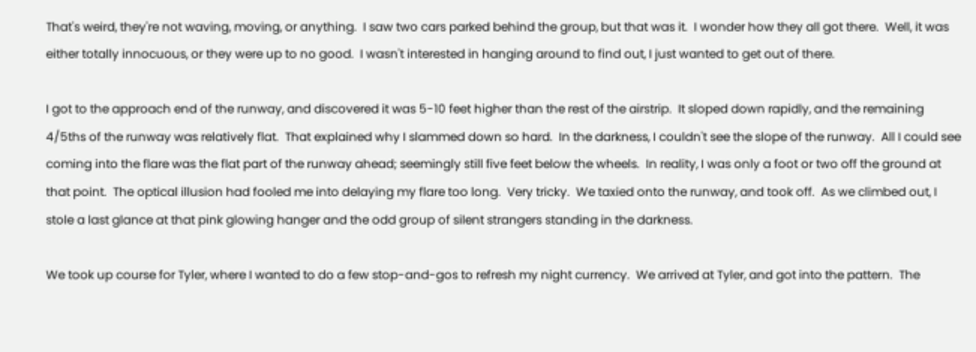That's weird, they're not waving, moving, or anything.  I saw two cars parked behind the group, but that was it.  I wonder how they all got there.  Well, it was either totally innocuous, or they were up to no good.  I wasn't interested in hanging around to find out, I just wanted to get out of there.

I got to the approach end of the runway, and discovered it was 5-10 feet higher than the rest of the airstrip.  It sloped down rapidly, and the remaining 4/5ths of the runway was relatively flat.  That explained why I slammed down so hard.  In the darkness, I couldn't see the slope of the runway.  All I could see coming into the flare was the flat part of the runway ahead; seemingly still five feet below the wheels.  In reality, I was only a foot or two off the ground at that point.  The optical illusion had fooled me into delaying my flare too long.  Very tricky.  We taxied onto the runway, and took off.  As we climbed out, I stole a last glance at that pink glowing hanger and the odd group of silent strangers standing in the darkness.

We took up course for Tyler, where I wanted to do a few stop-and-gos to refresh my night currency.  We arrived at Tyler, and got into the pattern.  The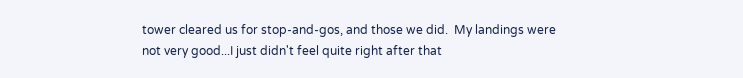tower cleared us for stop-and-gos, and those we did.  My landings were not very good...I just didn't feel quite right after that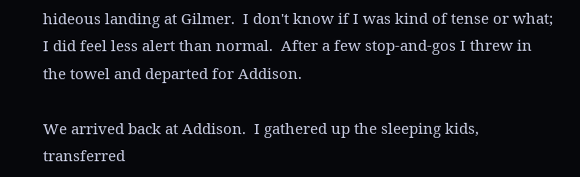hideous landing at Gilmer.  I don't know if I was kind of tense or what; I did feel less alert than normal.  After a few stop-and-gos I threw in the towel and departed for Addison.

We arrived back at Addison.  I gathered up the sleeping kids, transferred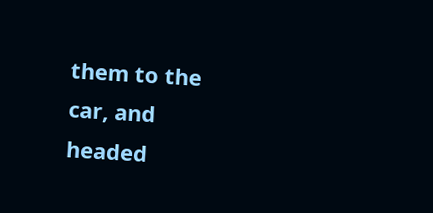them to the car, and headed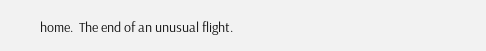home.  The end of an unusual flight.